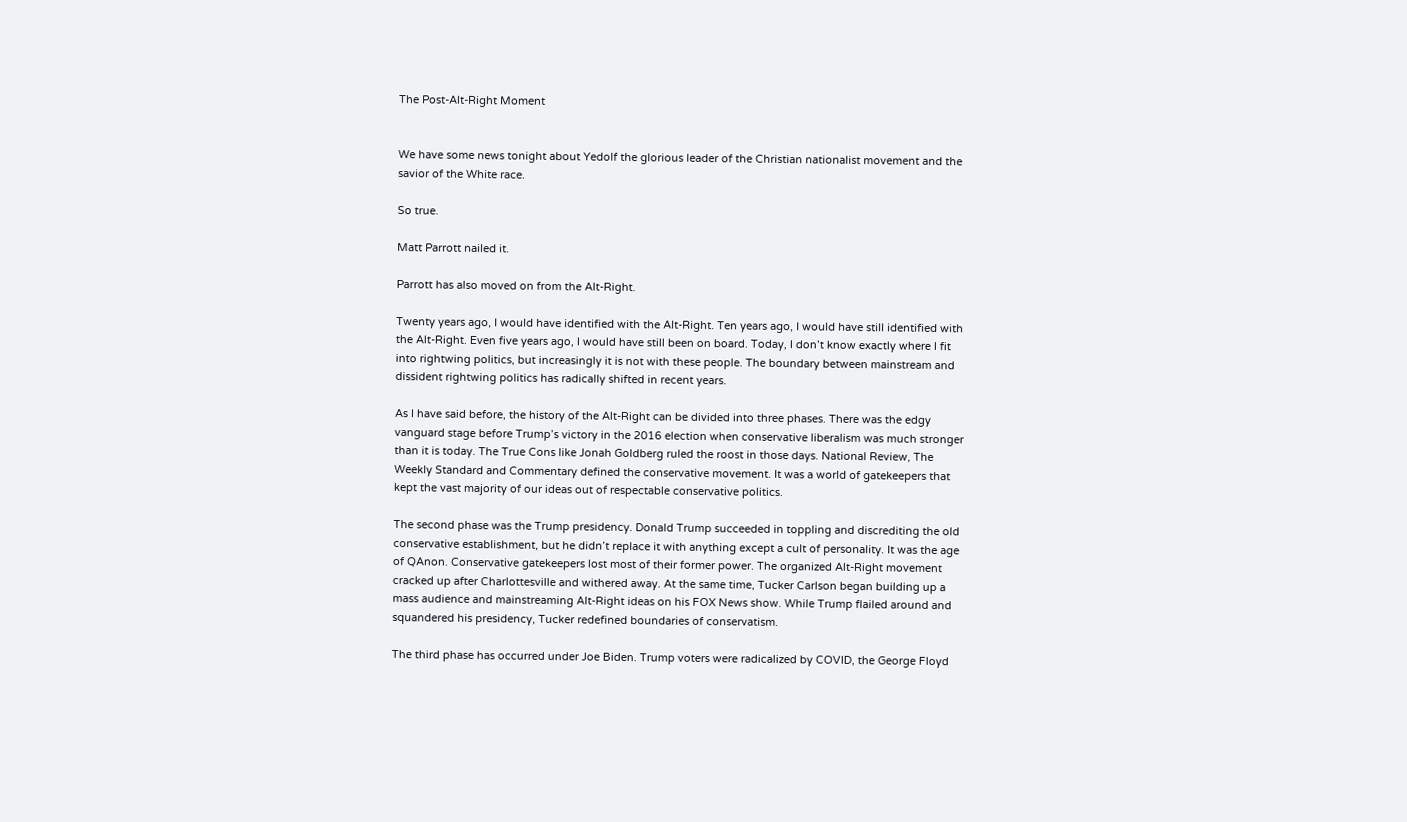The Post-Alt-Right Moment


We have some news tonight about Yedolf the glorious leader of the Christian nationalist movement and the savior of the White race.

So true.

Matt Parrott nailed it.

Parrott has also moved on from the Alt-Right.

Twenty years ago, I would have identified with the Alt-Right. Ten years ago, I would have still identified with the Alt-Right. Even five years ago, I would have still been on board. Today, I don’t know exactly where I fit into rightwing politics, but increasingly it is not with these people. The boundary between mainstream and dissident rightwing politics has radically shifted in recent years.

As I have said before, the history of the Alt-Right can be divided into three phases. There was the edgy vanguard stage before Trump’s victory in the 2016 election when conservative liberalism was much stronger than it is today. The True Cons like Jonah Goldberg ruled the roost in those days. National Review, The Weekly Standard and Commentary defined the conservative movement. It was a world of gatekeepers that kept the vast majority of our ideas out of respectable conservative politics.

The second phase was the Trump presidency. Donald Trump succeeded in toppling and discrediting the old conservative establishment, but he didn’t replace it with anything except a cult of personality. It was the age of QAnon. Conservative gatekeepers lost most of their former power. The organized Alt-Right movement cracked up after Charlottesville and withered away. At the same time, Tucker Carlson began building up a mass audience and mainstreaming Alt-Right ideas on his FOX News show. While Trump flailed around and squandered his presidency, Tucker redefined boundaries of conservatism.

The third phase has occurred under Joe Biden. Trump voters were radicalized by COVID, the George Floyd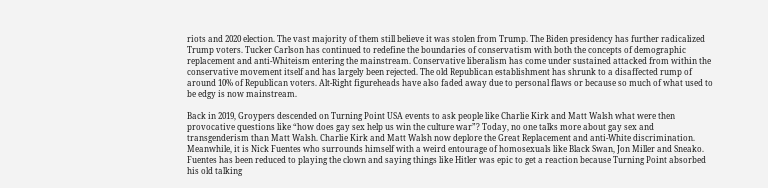riots and 2020 election. The vast majority of them still believe it was stolen from Trump. The Biden presidency has further radicalized Trump voters. Tucker Carlson has continued to redefine the boundaries of conservatism with both the concepts of demographic replacement and anti-Whiteism entering the mainstream. Conservative liberalism has come under sustained attacked from within the conservative movement itself and has largely been rejected. The old Republican establishment has shrunk to a disaffected rump of around 10% of Republican voters. Alt-Right figureheads have also faded away due to personal flaws or because so much of what used to be edgy is now mainstream.

Back in 2019, Groypers descended on Turning Point USA events to ask people like Charlie Kirk and Matt Walsh what were then provocative questions like “how does gay sex help us win the culture war”? Today, no one talks more about gay sex and transgenderism than Matt Walsh. Charlie Kirk and Matt Walsh now deplore the Great Replacement and anti-White discrimination. Meanwhile, it is Nick Fuentes who surrounds himself with a weird entourage of homosexuals like Black Swan, Jon Miller and Sneako. Fuentes has been reduced to playing the clown and saying things like Hitler was epic to get a reaction because Turning Point absorbed his old talking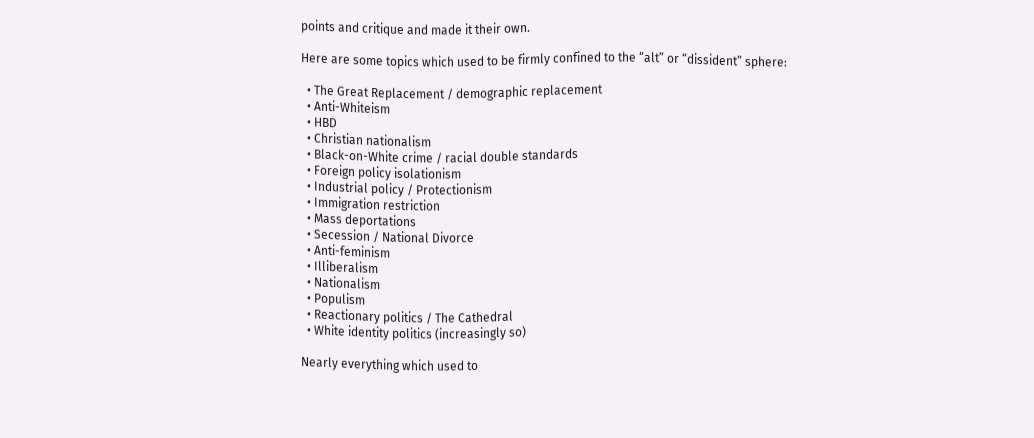points and critique and made it their own.

Here are some topics which used to be firmly confined to the “alt” or “dissident” sphere:

  • The Great Replacement / demographic replacement
  • Anti-Whiteism
  • HBD
  • Christian nationalism
  • Black-on-White crime / racial double standards
  • Foreign policy isolationism
  • Industrial policy / Protectionism
  • Immigration restriction
  • Mass deportations
  • Secession / National Divorce
  • Anti-feminism
  • Illiberalism
  • Nationalism
  • Populism
  • Reactionary politics / The Cathedral
  • White identity politics (increasingly so)

Nearly everything which used to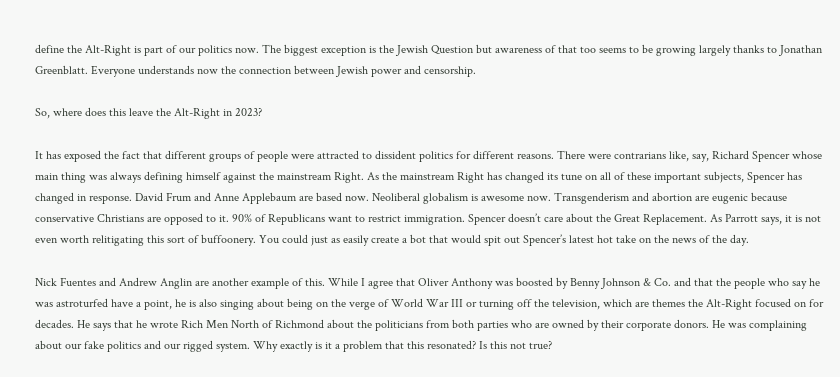define the Alt-Right is part of our politics now. The biggest exception is the Jewish Question but awareness of that too seems to be growing largely thanks to Jonathan Greenblatt. Everyone understands now the connection between Jewish power and censorship.

So, where does this leave the Alt-Right in 2023?

It has exposed the fact that different groups of people were attracted to dissident politics for different reasons. There were contrarians like, say, Richard Spencer whose main thing was always defining himself against the mainstream Right. As the mainstream Right has changed its tune on all of these important subjects, Spencer has changed in response. David Frum and Anne Applebaum are based now. Neoliberal globalism is awesome now. Transgenderism and abortion are eugenic because conservative Christians are opposed to it. 90% of Republicans want to restrict immigration. Spencer doesn’t care about the Great Replacement. As Parrott says, it is not even worth relitigating this sort of buffoonery. You could just as easily create a bot that would spit out Spencer’s latest hot take on the news of the day.

Nick Fuentes and Andrew Anglin are another example of this. While I agree that Oliver Anthony was boosted by Benny Johnson & Co. and that the people who say he was astroturfed have a point, he is also singing about being on the verge of World War III or turning off the television, which are themes the Alt-Right focused on for decades. He says that he wrote Rich Men North of Richmond about the politicians from both parties who are owned by their corporate donors. He was complaining about our fake politics and our rigged system. Why exactly is it a problem that this resonated? Is this not true?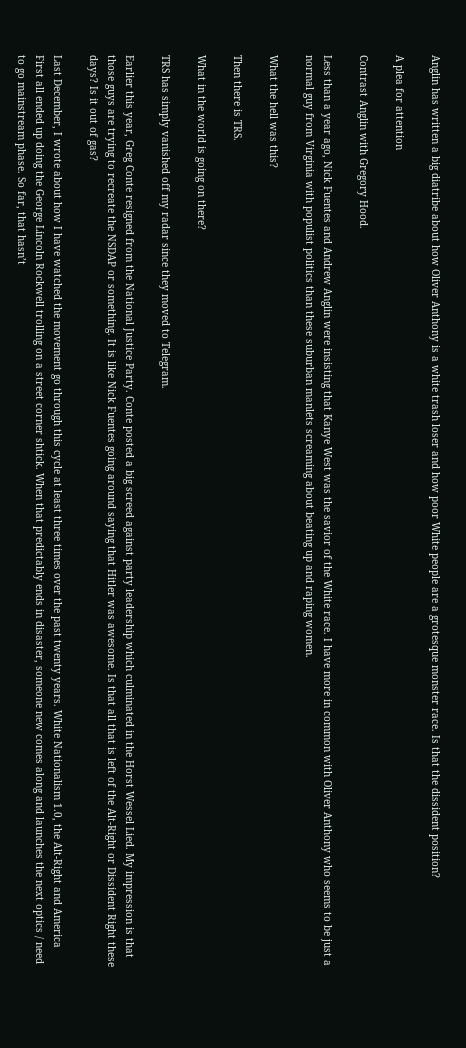Anglin has written a big diatribe about how Oliver Anthony is a white trash loser and how poor White people are a grotesque monster race. Is that the dissident position?

A plea for attention

Contrast Anglin with Gregory Hood.

Less than a year ago, Nick Fuentes and Andrew Anglin were insisting that Kanye West was the savior of the White race. I have more in common with Oliver Anthony who seems to be just a normal guy from Virginia with populist politics than these suburban manlets screaming about beating up and raping women.

What the hell was this?

Then there is TRS.

What in the world is going on there?

TRS has simply vanished off my radar since they moved to Telegram.

Earlier this year, Greg Conte resigned from the National Justice Party. Conte posted a big screed against party leadership which culminated in the Horst Wessel Lied. My impression is that those guys are trying to recreate the NSDAP or something. It is like Nick Fuentes going around saying that Hitler was awesome. Is that all that is left of the Alt-Right or Dissident Right these days? Is it out of gas?

Last December, I wrote about how I have watched the movement go through this cycle at least three times over the past twenty years. White Nationalism 1.0, the Alt-Right and America First all ended up doing the George Lincoln Rockwell trolling on a street corner shtick. When that predictably ends in disaster, someone new comes along and launches the next optics / need to go mainstream phase. So far, that hasn’t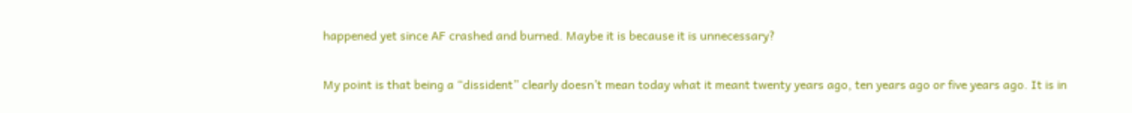happened yet since AF crashed and burned. Maybe it is because it is unnecessary?

My point is that being a “dissident” clearly doesn’t mean today what it meant twenty years ago, ten years ago or five years ago. It is in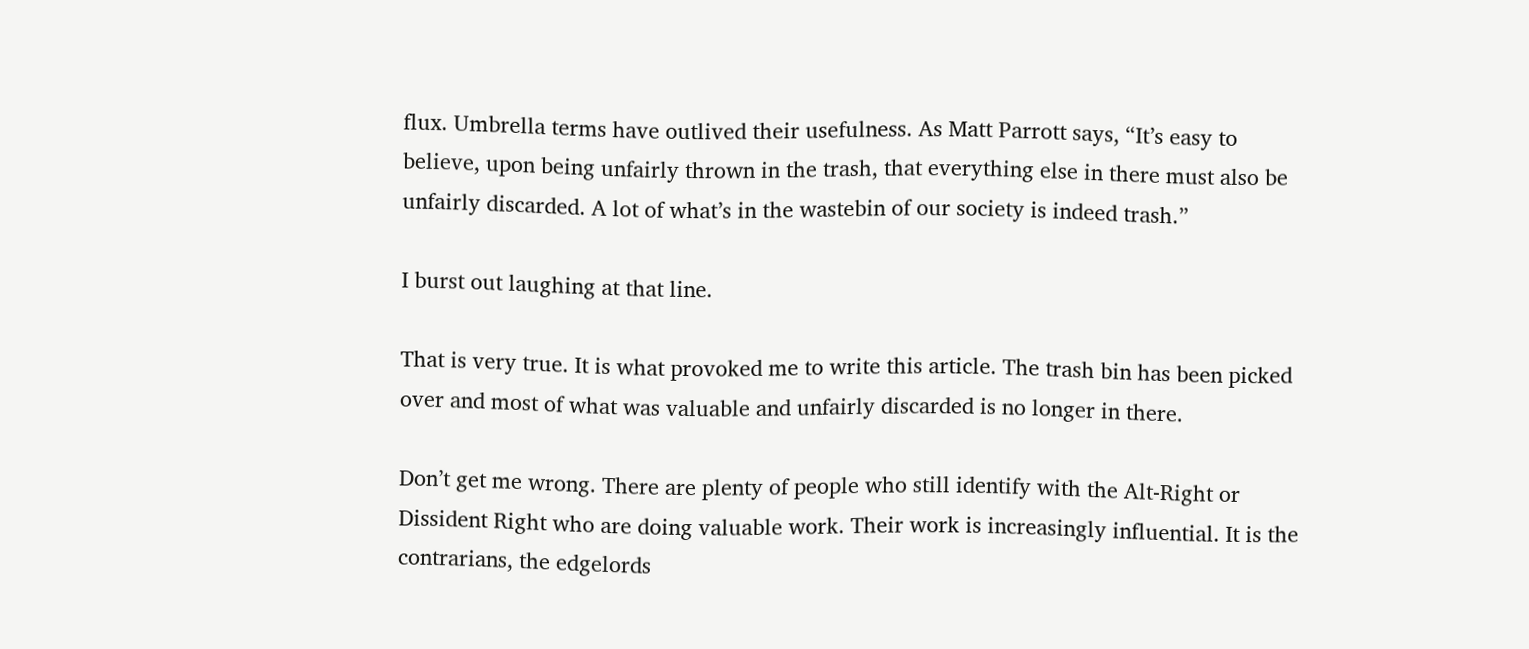flux. Umbrella terms have outlived their usefulness. As Matt Parrott says, “It’s easy to believe, upon being unfairly thrown in the trash, that everything else in there must also be unfairly discarded. A lot of what’s in the wastebin of our society is indeed trash.”

I burst out laughing at that line.

That is very true. It is what provoked me to write this article. The trash bin has been picked over and most of what was valuable and unfairly discarded is no longer in there.

Don’t get me wrong. There are plenty of people who still identify with the Alt-Right or Dissident Right who are doing valuable work. Their work is increasingly influential. It is the contrarians, the edgelords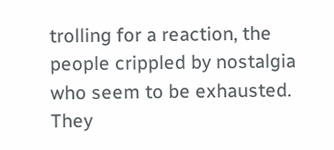trolling for a reaction, the people crippled by nostalgia who seem to be exhausted. They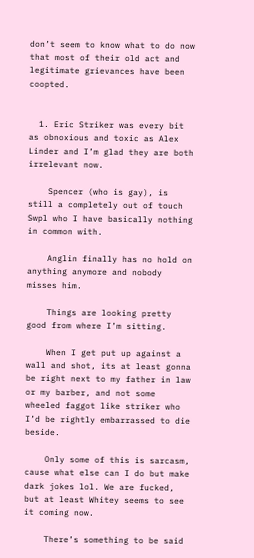don’t seem to know what to do now that most of their old act and legitimate grievances have been coopted.


  1. Eric Striker was every bit as obnoxious and toxic as Alex Linder and I’m glad they are both irrelevant now.

    Spencer (who is gay), is still a completely out of touch Swpl who I have basically nothing in common with.

    Anglin finally has no hold on anything anymore and nobody misses him.

    Things are looking pretty good from where I’m sitting.

    When I get put up against a wall and shot, its at least gonna be right next to my father in law or my barber, and not some wheeled faggot like striker who I’d be rightly embarrassed to die beside.

    Only some of this is sarcasm, cause what else can I do but make dark jokes lol. We are fucked, but at least Whitey seems to see it coming now.

    There’s something to be said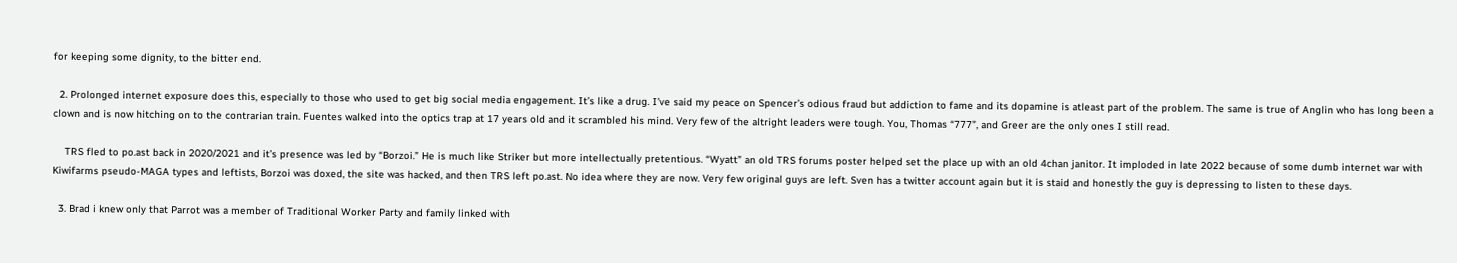for keeping some dignity, to the bitter end.

  2. Prolonged internet exposure does this, especially to those who used to get big social media engagement. It’s like a drug. I’ve said my peace on Spencer’s odious fraud but addiction to fame and its dopamine is atleast part of the problem. The same is true of Anglin who has long been a clown and is now hitching on to the contrarian train. Fuentes walked into the optics trap at 17 years old and it scrambled his mind. Very few of the altright leaders were tough. You, Thomas “777”, and Greer are the only ones I still read.

    TRS fled to po.ast back in 2020/2021 and it’s presence was led by “Borzoi.” He is much like Striker but more intellectually pretentious. “Wyatt” an old TRS forums poster helped set the place up with an old 4chan janitor. It imploded in late 2022 because of some dumb internet war with Kiwifarms pseudo-MAGA types and leftists, Borzoi was doxed, the site was hacked, and then TRS left po.ast. No idea where they are now. Very few original guys are left. Sven has a twitter account again but it is staid and honestly the guy is depressing to listen to these days.

  3. Brad i knew only that Parrot was a member of Traditional Worker Party and family linked with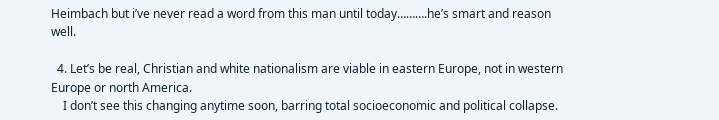Heimbach but i’ve never read a word from this man until today……….he’s smart and reason well.

  4. Let’s be real, Christian and white nationalism are viable in eastern Europe, not in western Europe or north America.
    I don’t see this changing anytime soon, barring total socioeconomic and political collapse.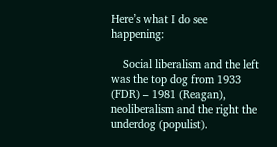Here’s what I do see happening:

    Social liberalism and the left was the top dog from 1933 (FDR) – 1981 (Reagan), neoliberalism and the right the underdog (populist).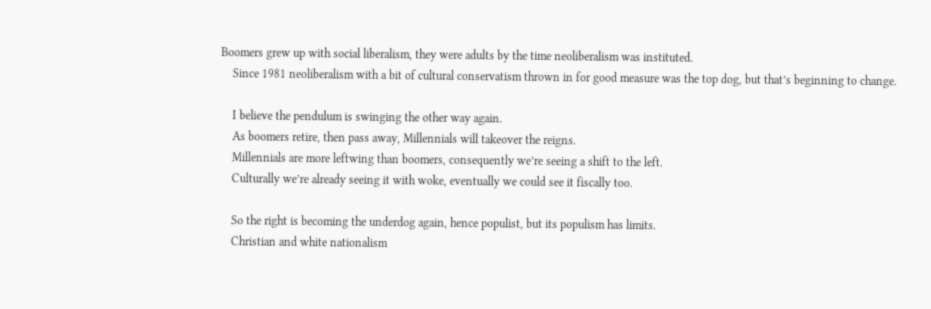Boomers grew up with social liberalism, they were adults by the time neoliberalism was instituted.
    Since 1981 neoliberalism with a bit of cultural conservatism thrown in for good measure was the top dog, but that’s beginning to change.

    I believe the pendulum is swinging the other way again.
    As boomers retire, then pass away, Millennials will takeover the reigns.
    Millennials are more leftwing than boomers, consequently we’re seeing a shift to the left.
    Culturally we’re already seeing it with woke, eventually we could see it fiscally too.

    So the right is becoming the underdog again, hence populist, but its populism has limits.
    Christian and white nationalism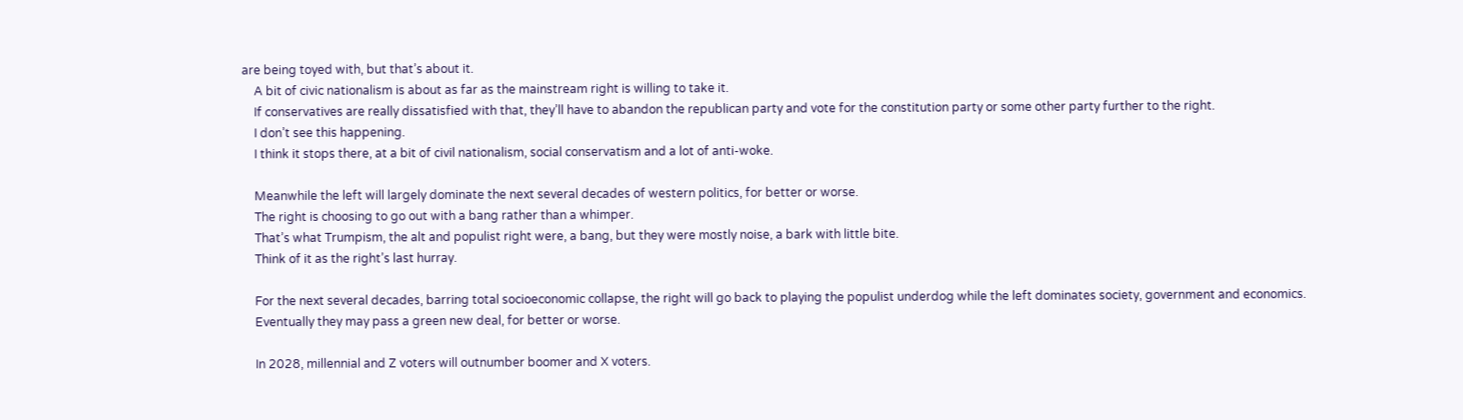are being toyed with, but that’s about it.
    A bit of civic nationalism is about as far as the mainstream right is willing to take it.
    If conservatives are really dissatisfied with that, they’ll have to abandon the republican party and vote for the constitution party or some other party further to the right.
    I don’t see this happening.
    I think it stops there, at a bit of civil nationalism, social conservatism and a lot of anti-woke.

    Meanwhile the left will largely dominate the next several decades of western politics, for better or worse.
    The right is choosing to go out with a bang rather than a whimper.
    That’s what Trumpism, the alt and populist right were, a bang, but they were mostly noise, a bark with little bite.
    Think of it as the right’s last hurray.

    For the next several decades, barring total socioeconomic collapse, the right will go back to playing the populist underdog while the left dominates society, government and economics.
    Eventually they may pass a green new deal, for better or worse.

    In 2028, millennial and Z voters will outnumber boomer and X voters.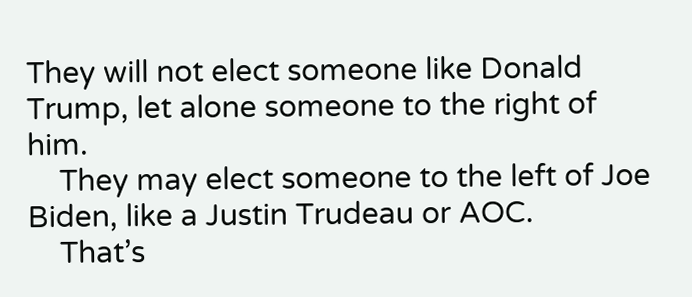They will not elect someone like Donald Trump, let alone someone to the right of him.
    They may elect someone to the left of Joe Biden, like a Justin Trudeau or AOC.
    That’s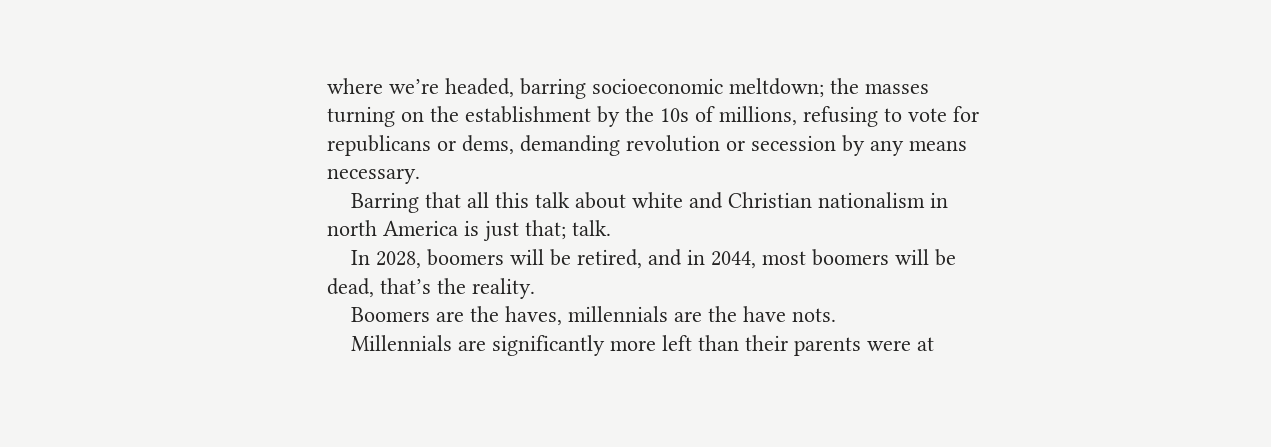where we’re headed, barring socioeconomic meltdown; the masses turning on the establishment by the 10s of millions, refusing to vote for republicans or dems, demanding revolution or secession by any means necessary.
    Barring that all this talk about white and Christian nationalism in north America is just that; talk.
    In 2028, boomers will be retired, and in 2044, most boomers will be dead, that’s the reality.
    Boomers are the haves, millennials are the have nots.
    Millennials are significantly more left than their parents were at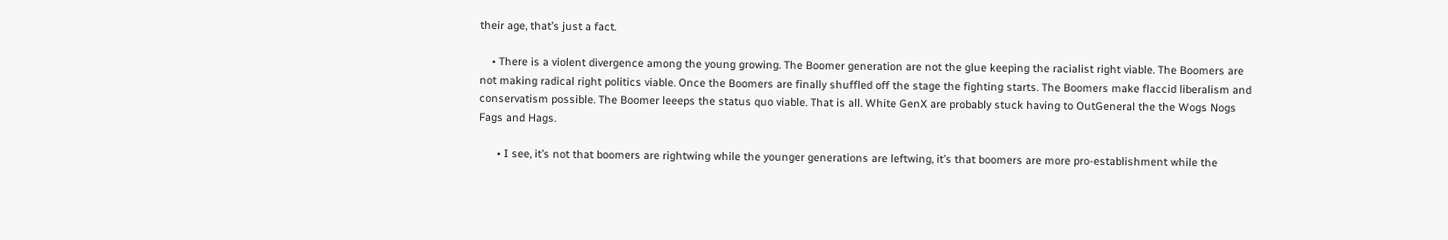their age, that’s just a fact.

    • There is a violent divergence among the young growing. The Boomer generation are not the glue keeping the racialist right viable. The Boomers are not making radical right politics viable. Once the Boomers are finally shuffled off the stage the fighting starts. The Boomers make flaccid liberalism and conservatism possible. The Boomer leeeps the status quo viable. That is all. White GenX are probably stuck having to OutGeneral the the Wogs Nogs Fags and Hags.

      • I see, it’s not that boomers are rightwing while the younger generations are leftwing, it’s that boomers are more pro-establishment while the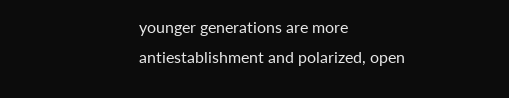younger generations are more antiestablishment and polarized, open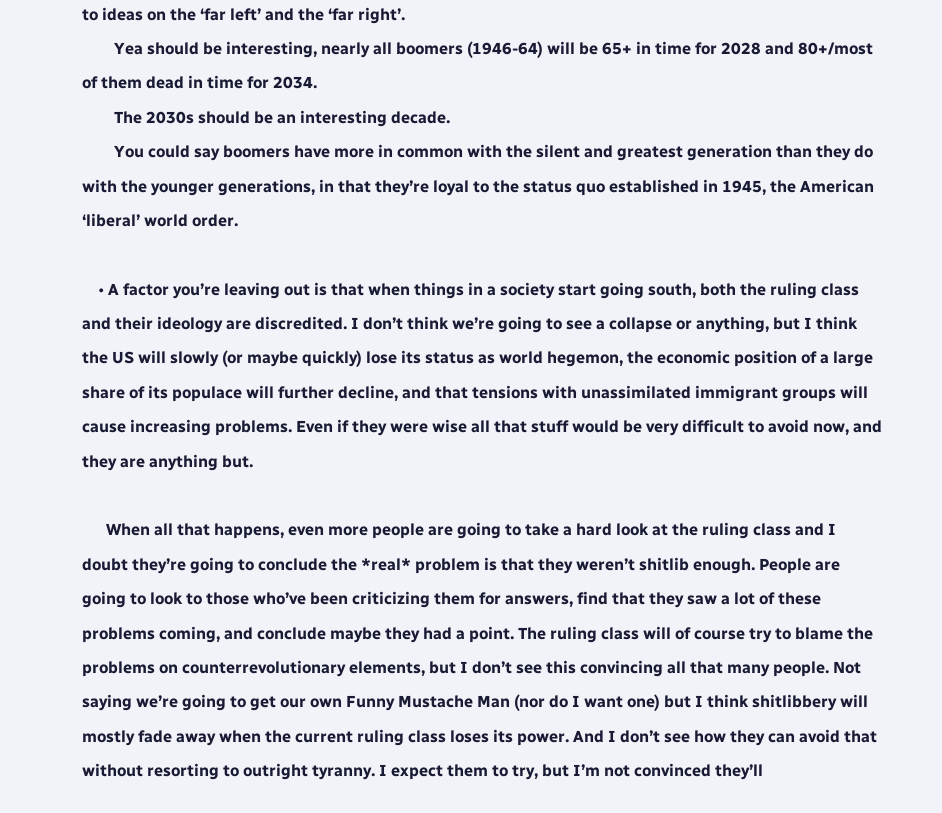to ideas on the ‘far left’ and the ‘far right’.
        Yea should be interesting, nearly all boomers (1946-64) will be 65+ in time for 2028 and 80+/most of them dead in time for 2034.
        The 2030s should be an interesting decade.
        You could say boomers have more in common with the silent and greatest generation than they do with the younger generations, in that they’re loyal to the status quo established in 1945, the American ‘liberal’ world order.

    • A factor you’re leaving out is that when things in a society start going south, both the ruling class and their ideology are discredited. I don’t think we’re going to see a collapse or anything, but I think the US will slowly (or maybe quickly) lose its status as world hegemon, the economic position of a large share of its populace will further decline, and that tensions with unassimilated immigrant groups will cause increasing problems. Even if they were wise all that stuff would be very difficult to avoid now, and they are anything but.

      When all that happens, even more people are going to take a hard look at the ruling class and I doubt they’re going to conclude the *real* problem is that they weren’t shitlib enough. People are going to look to those who’ve been criticizing them for answers, find that they saw a lot of these problems coming, and conclude maybe they had a point. The ruling class will of course try to blame the problems on counterrevolutionary elements, but I don’t see this convincing all that many people. Not saying we’re going to get our own Funny Mustache Man (nor do I want one) but I think shitlibbery will mostly fade away when the current ruling class loses its power. And I don’t see how they can avoid that without resorting to outright tyranny. I expect them to try, but I’m not convinced they’ll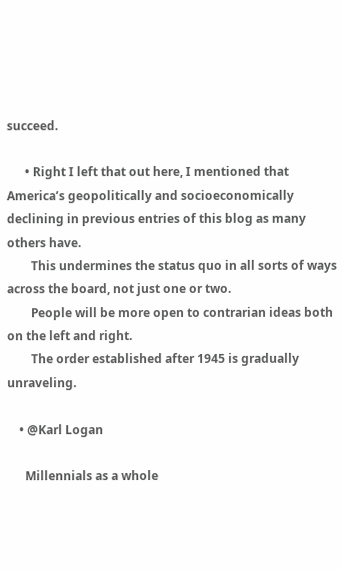succeed.

      • Right I left that out here, I mentioned that America’s geopolitically and socioeconomically declining in previous entries of this blog as many others have.
        This undermines the status quo in all sorts of ways across the board, not just one or two.
        People will be more open to contrarian ideas both on the left and right.
        The order established after 1945 is gradually unraveling.

    • @Karl Logan

      Millennials as a whole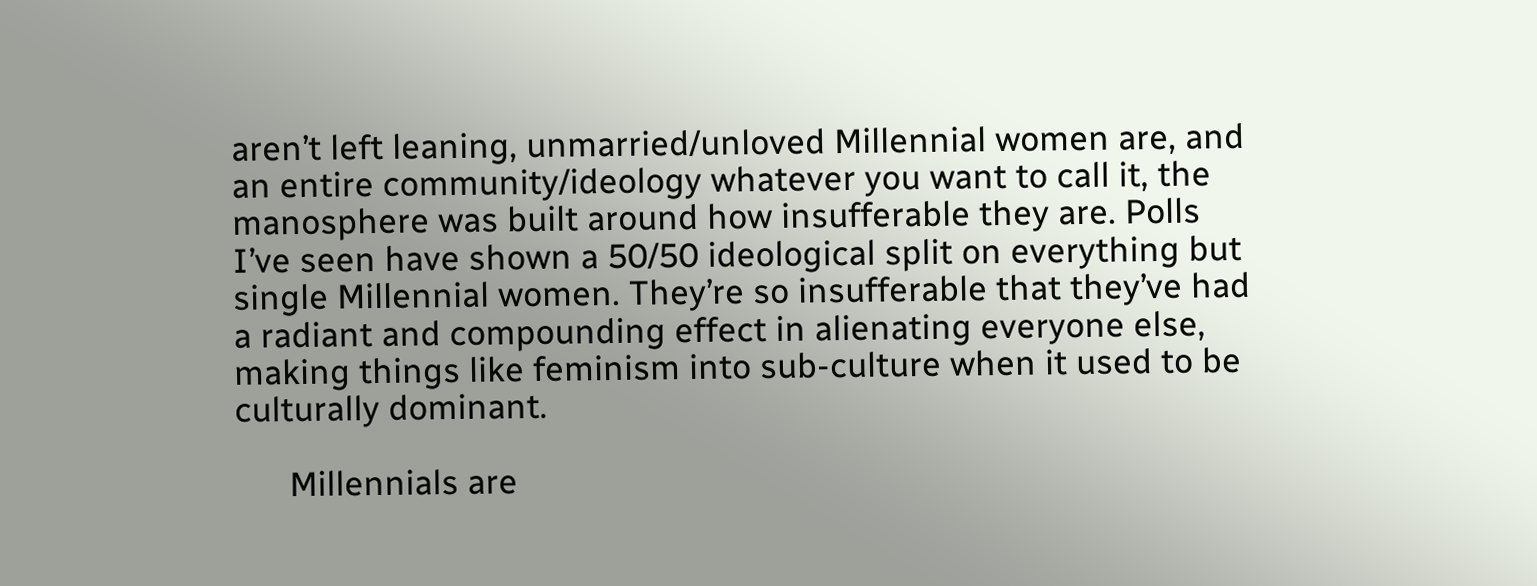aren’t left leaning, unmarried/unloved Millennial women are, and an entire community/ideology whatever you want to call it, the manosphere was built around how insufferable they are. Polls I’ve seen have shown a 50/50 ideological split on everything but single Millennial women. They’re so insufferable that they’ve had a radiant and compounding effect in alienating everyone else, making things like feminism into sub-culture when it used to be culturally dominant.

      Millennials are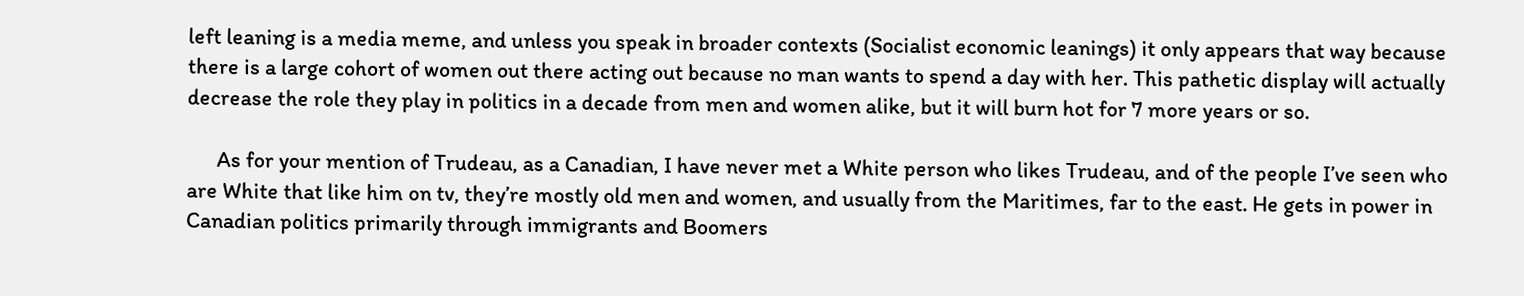left leaning is a media meme, and unless you speak in broader contexts (Socialist economic leanings) it only appears that way because there is a large cohort of women out there acting out because no man wants to spend a day with her. This pathetic display will actually decrease the role they play in politics in a decade from men and women alike, but it will burn hot for 7 more years or so.

      As for your mention of Trudeau, as a Canadian, I have never met a White person who likes Trudeau, and of the people I’ve seen who are White that like him on tv, they’re mostly old men and women, and usually from the Maritimes, far to the east. He gets in power in Canadian politics primarily through immigrants and Boomers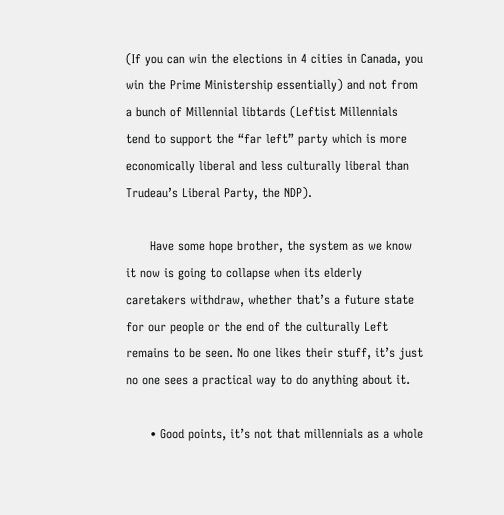(If you can win the elections in 4 cities in Canada, you win the Prime Ministership essentially) and not from a bunch of Millennial libtards (Leftist Millennials tend to support the “far left” party which is more economically liberal and less culturally liberal than Trudeau’s Liberal Party, the NDP).

      Have some hope brother, the system as we know it now is going to collapse when its elderly caretakers withdraw, whether that’s a future state for our people or the end of the culturally Left remains to be seen. No one likes their stuff, it’s just no one sees a practical way to do anything about it.

      • Good points, it’s not that millennials as a whole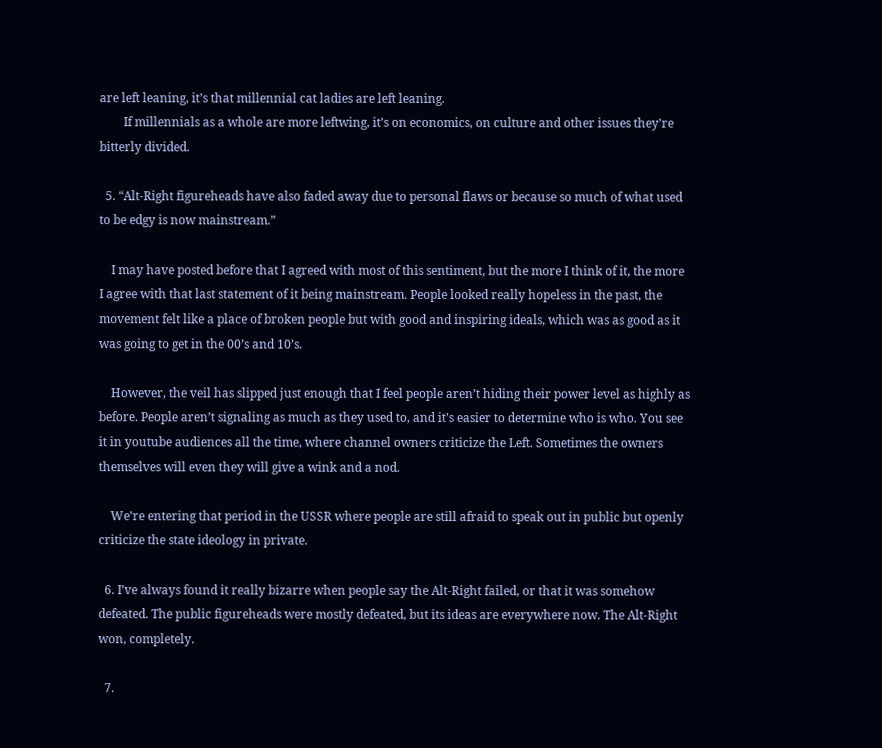are left leaning, it’s that millennial cat ladies are left leaning.
        If millennials as a whole are more leftwing, it’s on economics, on culture and other issues they’re bitterly divided.

  5. “Alt-Right figureheads have also faded away due to personal flaws or because so much of what used to be edgy is now mainstream.”

    I may have posted before that I agreed with most of this sentiment, but the more I think of it, the more I agree with that last statement of it being mainstream. People looked really hopeless in the past, the movement felt like a place of broken people but with good and inspiring ideals, which was as good as it was going to get in the 00’s and 10’s.

    However, the veil has slipped just enough that I feel people aren’t hiding their power level as highly as before. People aren’t signaling as much as they used to, and it’s easier to determine who is who. You see it in youtube audiences all the time, where channel owners criticize the Left. Sometimes the owners themselves will even they will give a wink and a nod.

    We’re entering that period in the USSR where people are still afraid to speak out in public but openly criticize the state ideology in private.

  6. I’ve always found it really bizarre when people say the Alt-Right failed, or that it was somehow defeated. The public figureheads were mostly defeated, but its ideas are everywhere now. The Alt-Right won, completely.

  7.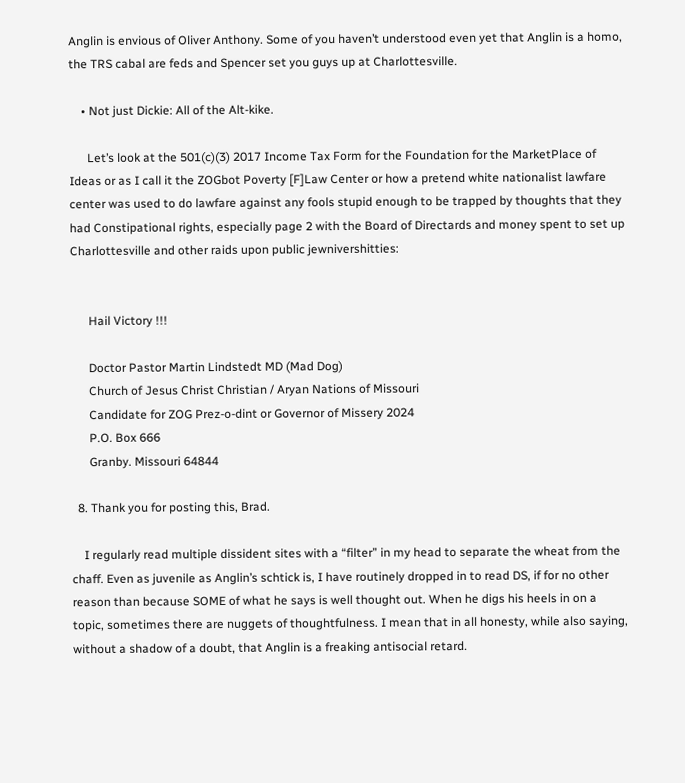Anglin is envious of Oliver Anthony. Some of you haven’t understood even yet that Anglin is a homo, the TRS cabal are feds and Spencer set you guys up at Charlottesville.

    • Not just Dickie: All of the Alt-kike.

      Let’s look at the 501(c)(3) 2017 Income Tax Form for the Foundation for the MarketPlace of Ideas or as I call it the ZOGbot Poverty [F]Law Center or how a pretend white nationalist lawfare center was used to do lawfare against any fools stupid enough to be trapped by thoughts that they had Constipational rights, especially page 2 with the Board of Directards and money spent to set up Charlottesville and other raids upon public jewnivershitties:


      Hail Victory !!!

      Doctor Pastor Martin Lindstedt MD (Mad Dog)
      Church of Jesus Christ Christian / Aryan Nations of Missouri
      Candidate for ZOG Prez-o-dint or Governor of Missery 2024
      P.O. Box 666
      Granby. Missouri 64844

  8. Thank you for posting this, Brad.

    I regularly read multiple dissident sites with a “filter” in my head to separate the wheat from the chaff. Even as juvenile as Anglin’s schtick is, I have routinely dropped in to read DS, if for no other reason than because SOME of what he says is well thought out. When he digs his heels in on a topic, sometimes there are nuggets of thoughtfulness. I mean that in all honesty, while also saying, without a shadow of a doubt, that Anglin is a freaking antisocial retard.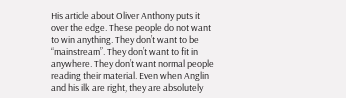His article about Oliver Anthony puts it over the edge. These people do not want to win anything. They don’t want to be “mainstream”. They don’t want to fit in anywhere. They don’t want normal people reading their material. Even when Anglin and his ilk are right, they are absolutely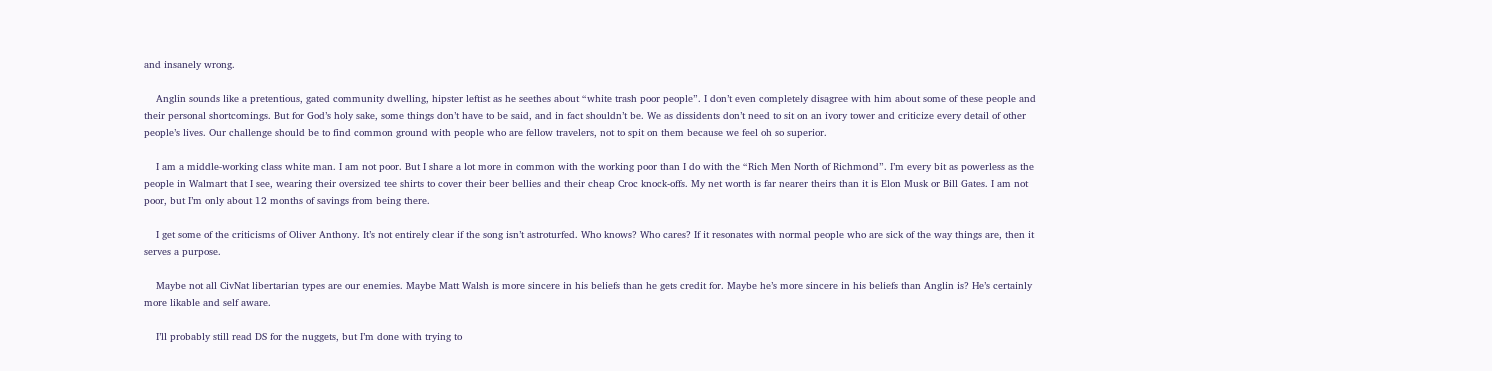and insanely wrong.

    Anglin sounds like a pretentious, gated community dwelling, hipster leftist as he seethes about “white trash poor people”. I don’t even completely disagree with him about some of these people and their personal shortcomings. But for God’s holy sake, some things don’t have to be said, and in fact shouldn’t be. We as dissidents don’t need to sit on an ivory tower and criticize every detail of other people’s lives. Our challenge should be to find common ground with people who are fellow travelers, not to spit on them because we feel oh so superior.

    I am a middle-working class white man. I am not poor. But I share a lot more in common with the working poor than I do with the “Rich Men North of Richmond”. I’m every bit as powerless as the people in Walmart that I see, wearing their oversized tee shirts to cover their beer bellies and their cheap Croc knock-offs. My net worth is far nearer theirs than it is Elon Musk or Bill Gates. I am not poor, but I’m only about 12 months of savings from being there.

    I get some of the criticisms of Oliver Anthony. It’s not entirely clear if the song isn’t astroturfed. Who knows? Who cares? If it resonates with normal people who are sick of the way things are, then it serves a purpose.

    Maybe not all CivNat libertarian types are our enemies. Maybe Matt Walsh is more sincere in his beliefs than he gets credit for. Maybe he’s more sincere in his beliefs than Anglin is? He’s certainly more likable and self aware.

    I’ll probably still read DS for the nuggets, but I’m done with trying to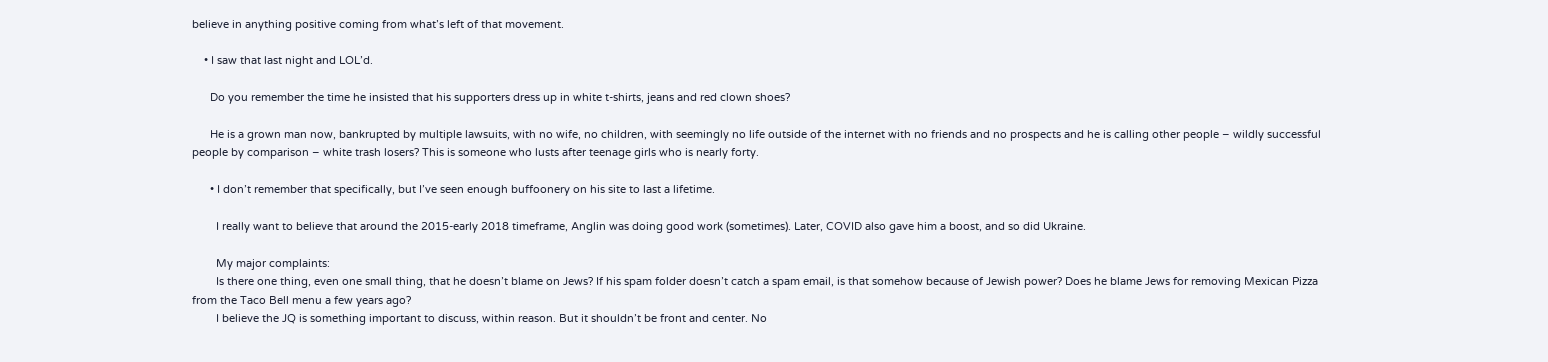believe in anything positive coming from what’s left of that movement.

    • I saw that last night and LOL’d.

      Do you remember the time he insisted that his supporters dress up in white t-shirts, jeans and red clown shoes?

      He is a grown man now, bankrupted by multiple lawsuits, with no wife, no children, with seemingly no life outside of the internet with no friends and no prospects and he is calling other people – wildly successful people by comparison – white trash losers? This is someone who lusts after teenage girls who is nearly forty.

      • I don’t remember that specifically, but I’ve seen enough buffoonery on his site to last a lifetime.

        I really want to believe that around the 2015-early 2018 timeframe, Anglin was doing good work (sometimes). Later, COVID also gave him a boost, and so did Ukraine.

        My major complaints:
        Is there one thing, even one small thing, that he doesn’t blame on Jews? If his spam folder doesn’t catch a spam email, is that somehow because of Jewish power? Does he blame Jews for removing Mexican Pizza from the Taco Bell menu a few years ago?
        I believe the JQ is something important to discuss, within reason. But it shouldn’t be front and center. No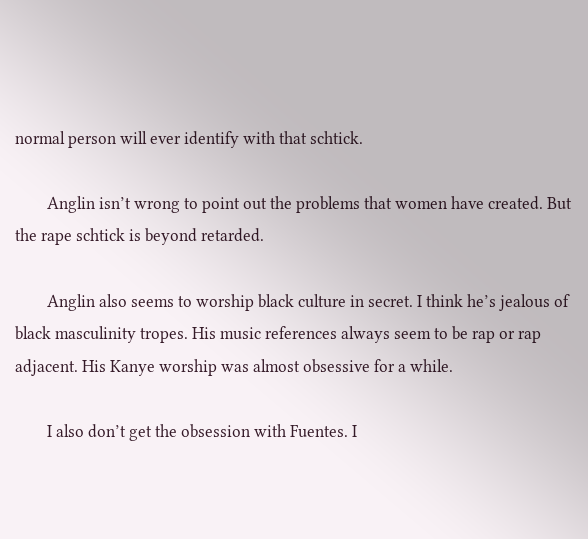normal person will ever identify with that schtick.

        Anglin isn’t wrong to point out the problems that women have created. But the rape schtick is beyond retarded.

        Anglin also seems to worship black culture in secret. I think he’s jealous of black masculinity tropes. His music references always seem to be rap or rap adjacent. His Kanye worship was almost obsessive for a while.

        I also don’t get the obsession with Fuentes. I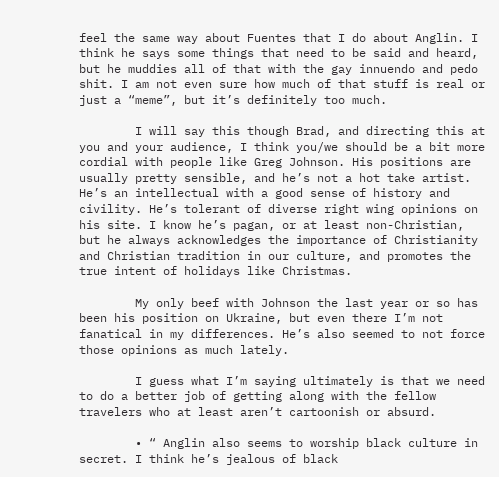feel the same way about Fuentes that I do about Anglin. I think he says some things that need to be said and heard, but he muddies all of that with the gay innuendo and pedo shit. I am not even sure how much of that stuff is real or just a “meme”, but it’s definitely too much.

        I will say this though Brad, and directing this at you and your audience, I think you/we should be a bit more cordial with people like Greg Johnson. His positions are usually pretty sensible, and he’s not a hot take artist. He’s an intellectual with a good sense of history and civility. He’s tolerant of diverse right wing opinions on his site. I know he’s pagan, or at least non-Christian, but he always acknowledges the importance of Christianity and Christian tradition in our culture, and promotes the true intent of holidays like Christmas.

        My only beef with Johnson the last year or so has been his position on Ukraine, but even there I’m not fanatical in my differences. He’s also seemed to not force those opinions as much lately.

        I guess what I’m saying ultimately is that we need to do a better job of getting along with the fellow travelers who at least aren’t cartoonish or absurd.

        • “ Anglin also seems to worship black culture in secret. I think he’s jealous of black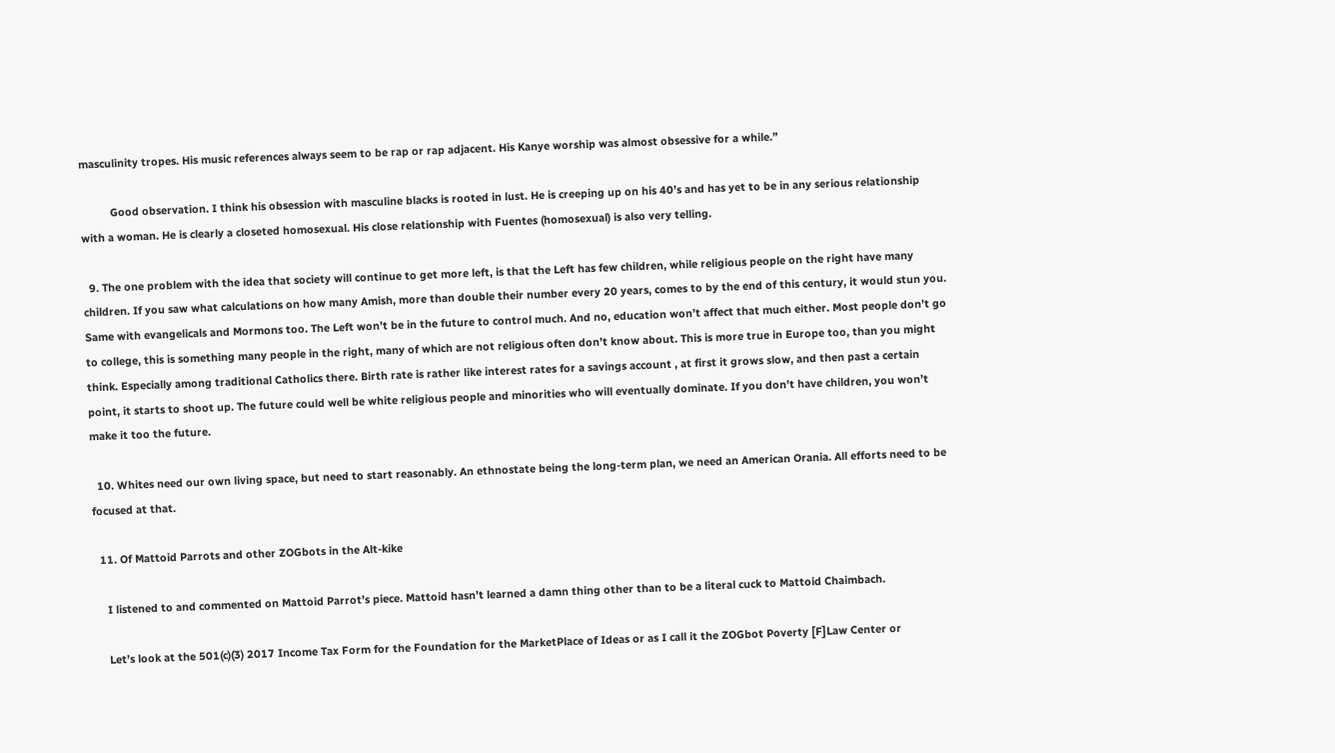masculinity tropes. His music references always seem to be rap or rap adjacent. His Kanye worship was almost obsessive for a while.”

          Good observation. I think his obsession with masculine blacks is rooted in lust. He is creeping up on his 40’s and has yet to be in any serious relationship with a woman. He is clearly a closeted homosexual. His close relationship with Fuentes (homosexual) is also very telling.

  9. The one problem with the idea that society will continue to get more left, is that the Left has few children, while religious people on the right have many children. If you saw what calculations on how many Amish, more than double their number every 20 years, comes to by the end of this century, it would stun you. Same with evangelicals and Mormons too. The Left won’t be in the future to control much. And no, education won’t affect that much either. Most people don’t go to college, this is something many people in the right, many of which are not religious often don’t know about. This is more true in Europe too, than you might think. Especially among traditional Catholics there. Birth rate is rather like interest rates for a savings account , at first it grows slow, and then past a certain point, it starts to shoot up. The future could well be white religious people and minorities who will eventually dominate. If you don’t have children, you won’t make it too the future.

  10. Whites need our own living space, but need to start reasonably. An ethnostate being the long-term plan, we need an American Orania. All efforts need to be focused at that.

  11. Of Mattoid Parrots and other ZOGbots in the Alt-kike

    I listened to and commented on Mattoid Parrot’s piece. Mattoid hasn’t learned a damn thing other than to be a literal cuck to Mattoid Chaimbach.

    Let’s look at the 501(c)(3) 2017 Income Tax Form for the Foundation for the MarketPlace of Ideas or as I call it the ZOGbot Poverty [F]Law Center or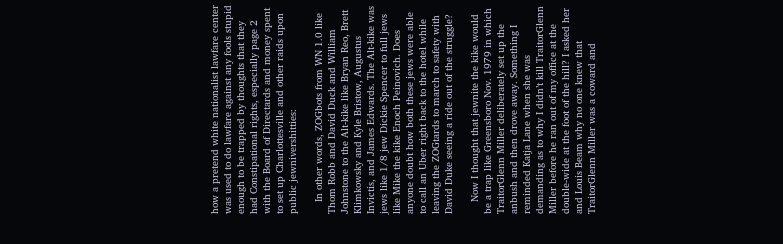how a pretend white nationalist lawfare center was used to do lawfare against any fools stupid enough to be trapped by thoughts that they had Constipational rights, especially page 2 with the Board of Directards and money spent to set up Charlottesville and other raids upon public jewnivershitties:

    In other words, ZOGbots from WN 1.0 like Thom Robb and David Duck and William Johnstone to the Alt-kike like Bryan Reo, Brett Klimkowsky and Kyle Bristow, Augustus Invictis, and James Edwards. The Alt-kike was jews like 1/8 jew Dickie Spencer to full jews like Mike the kike Enoch Peinovich. Does anyone doubt how both these jews were able to call an Uber right back to the hotel while leaving the ZOGtards to march to safety with David Duke seeing a ride out of the struggle?

    Now I thought that jewnite the kike would be a trap like Greensboro Nov. 1979 in which TraitorGlenn Miller deliberately set up the anbush and then drove away. Something I reminded Katja Lane when she was demanding as to why I didn’t kill TraitorGlenn Miller before he ran out of my office at the double-wide at the foot of the hill? I asked her and Louis Beam why no one knew that TraitorGlenn Miller was a coward and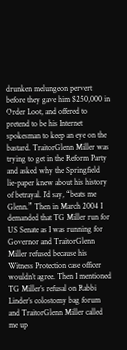drunken melungeon pervert before they gave him $250,000 in Order Loot, and offered to pretend to be his Internet spokesman to keep an eye on the bastard. TraitorGlenn Miller was trying to get in the Reform Party and asked why the Springfield lie-paper knew about his history of betrayal. I’d say, “beats me Glenn.” Then in March 2004 I demanded that TG Miller run for US Senate as I was running for Governor and TraitorGlenn Miller refused because his Witness Protection case officer wouldn’t agree. Then I mentioned TG Miller’s refusal on Rabbi Linder’s colostomy bag forum and TraitorGlenn Miller called me up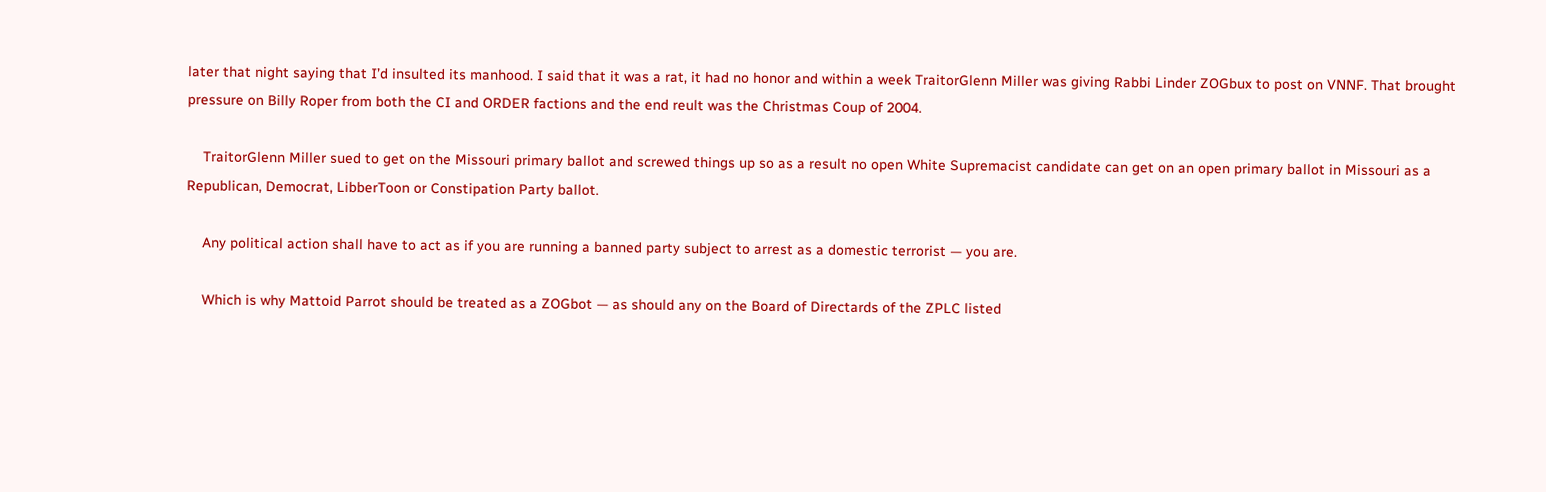later that night saying that I’d insulted its manhood. I said that it was a rat, it had no honor and within a week TraitorGlenn Miller was giving Rabbi Linder ZOGbux to post on VNNF. That brought pressure on Billy Roper from both the CI and ORDER factions and the end reult was the Christmas Coup of 2004.

    TraitorGlenn Miller sued to get on the Missouri primary ballot and screwed things up so as a result no open White Supremacist candidate can get on an open primary ballot in Missouri as a Republican, Democrat, LibberToon or Constipation Party ballot.

    Any political action shall have to act as if you are running a banned party subject to arrest as a domestic terrorist — you are.

    Which is why Mattoid Parrot should be treated as a ZOGbot — as should any on the Board of Directards of the ZPLC listed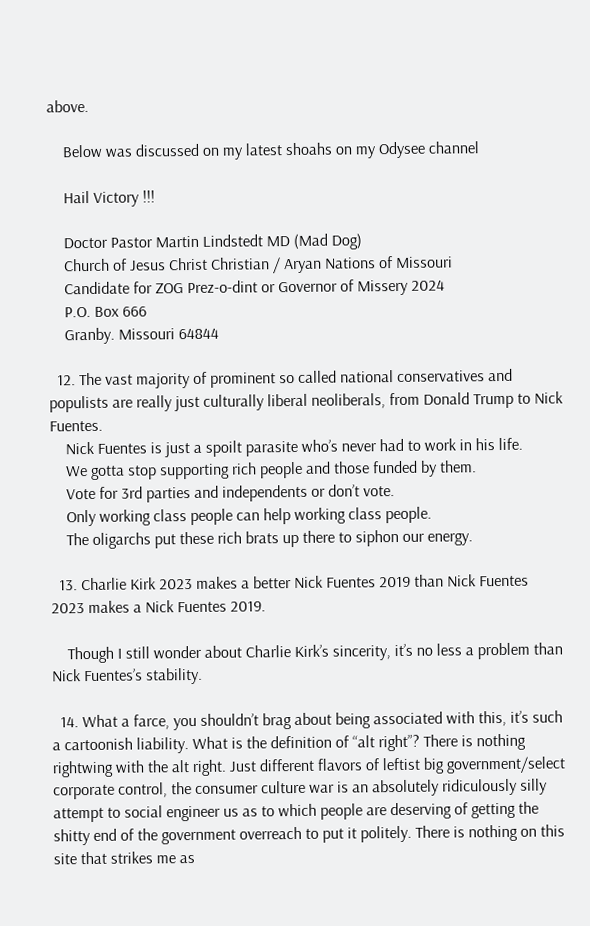above.

    Below was discussed on my latest shoahs on my Odysee channel

    Hail Victory !!!

    Doctor Pastor Martin Lindstedt MD (Mad Dog)
    Church of Jesus Christ Christian / Aryan Nations of Missouri
    Candidate for ZOG Prez-o-dint or Governor of Missery 2024
    P.O. Box 666
    Granby. Missouri 64844

  12. The vast majority of prominent so called national conservatives and populists are really just culturally liberal neoliberals, from Donald Trump to Nick Fuentes.
    Nick Fuentes is just a spoilt parasite who’s never had to work in his life.
    We gotta stop supporting rich people and those funded by them.
    Vote for 3rd parties and independents or don’t vote.
    Only working class people can help working class people.
    The oligarchs put these rich brats up there to siphon our energy.

  13. Charlie Kirk 2023 makes a better Nick Fuentes 2019 than Nick Fuentes 2023 makes a Nick Fuentes 2019.

    Though I still wonder about Charlie Kirk’s sincerity, it’s no less a problem than Nick Fuentes’s stability.

  14. What a farce, you shouldn’t brag about being associated with this, it’s such a cartoonish liability. What is the definition of “alt right”? There is nothing rightwing with the alt right. Just different flavors of leftist big government/select corporate control, the consumer culture war is an absolutely ridiculously silly attempt to social engineer us as to which people are deserving of getting the shitty end of the government overreach to put it politely. There is nothing on this site that strikes me as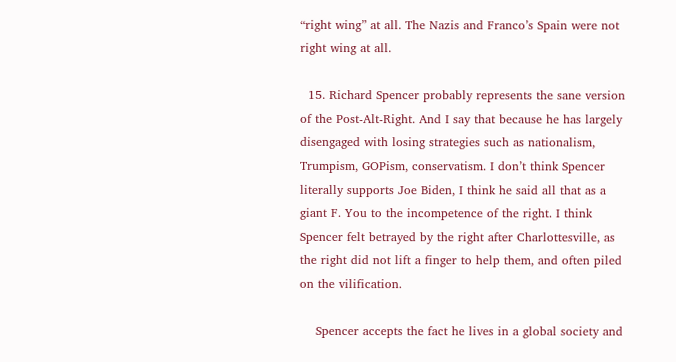“right wing” at all. The Nazis and Franco’s Spain were not right wing at all.

  15. Richard Spencer probably represents the sane version of the Post-Alt-Right. And I say that because he has largely disengaged with losing strategies such as nationalism, Trumpism, GOPism, conservatism. I don’t think Spencer literally supports Joe Biden, I think he said all that as a giant F. You to the incompetence of the right. I think Spencer felt betrayed by the right after Charlottesville, as the right did not lift a finger to help them, and often piled on the vilification.

    Spencer accepts the fact he lives in a global society and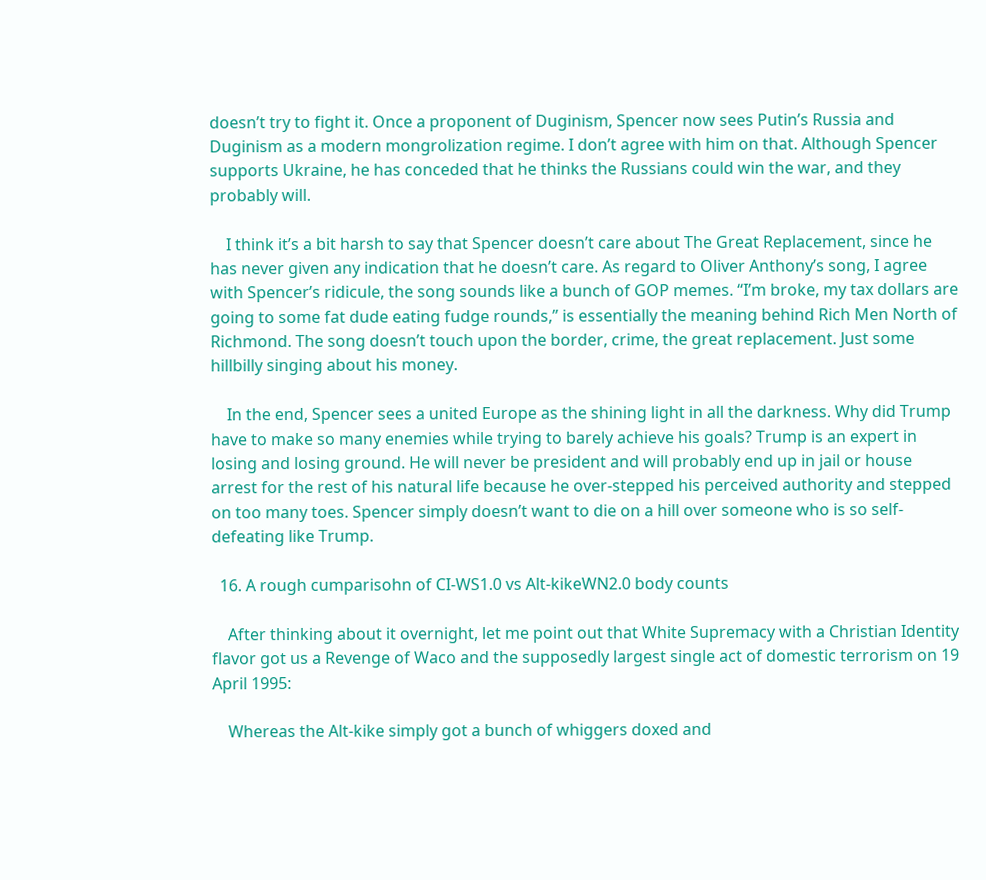doesn’t try to fight it. Once a proponent of Duginism, Spencer now sees Putin’s Russia and Duginism as a modern mongrolization regime. I don’t agree with him on that. Although Spencer supports Ukraine, he has conceded that he thinks the Russians could win the war, and they probably will.

    I think it’s a bit harsh to say that Spencer doesn’t care about The Great Replacement, since he has never given any indication that he doesn’t care. As regard to Oliver Anthony’s song, I agree with Spencer’s ridicule, the song sounds like a bunch of GOP memes. “I’m broke, my tax dollars are going to some fat dude eating fudge rounds,” is essentially the meaning behind Rich Men North of Richmond. The song doesn’t touch upon the border, crime, the great replacement. Just some hillbilly singing about his money.

    In the end, Spencer sees a united Europe as the shining light in all the darkness. Why did Trump have to make so many enemies while trying to barely achieve his goals? Trump is an expert in losing and losing ground. He will never be president and will probably end up in jail or house arrest for the rest of his natural life because he over-stepped his perceived authority and stepped on too many toes. Spencer simply doesn’t want to die on a hill over someone who is so self-defeating like Trump.

  16. A rough cumparisohn of CI-WS1.0 vs Alt-kikeWN2.0 body counts

    After thinking about it overnight, let me point out that White Supremacy with a Christian Identity flavor got us a Revenge of Waco and the supposedly largest single act of domestic terrorism on 19 April 1995:

    Whereas the Alt-kike simply got a bunch of whiggers doxed and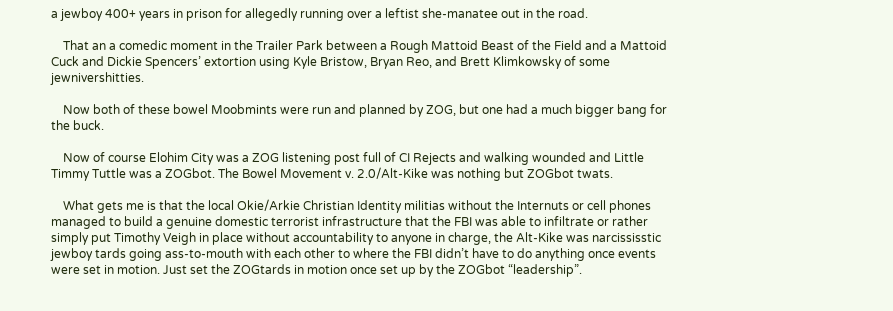a jewboy 400+ years in prison for allegedly running over a leftist she-manatee out in the road.

    That an a comedic moment in the Trailer Park between a Rough Mattoid Beast of the Field and a Mattoid Cuck and Dickie Spencers’ extortion using Kyle Bristow, Bryan Reo, and Brett Klimkowsky of some jewnivershitties.

    Now both of these bowel Moobmints were run and planned by ZOG, but one had a much bigger bang for the buck.

    Now of course Elohim City was a ZOG listening post full of CI Rejects and walking wounded and Little Timmy Tuttle was a ZOGbot. The Bowel Movement v. 2.0/Alt-Kike was nothing but ZOGbot twats.

    What gets me is that the local Okie/Arkie Christian Identity militias without the Internuts or cell phones managed to build a genuine domestic terrorist infrastructure that the FBI was able to infiltrate or rather simply put Timothy Veigh in place without accountability to anyone in charge, the Alt-Kike was narcississtic jewboy tards going ass-to-mouth with each other to where the FBI didn’t have to do anything once events were set in motion. Just set the ZOGtards in motion once set up by the ZOGbot “leadership”.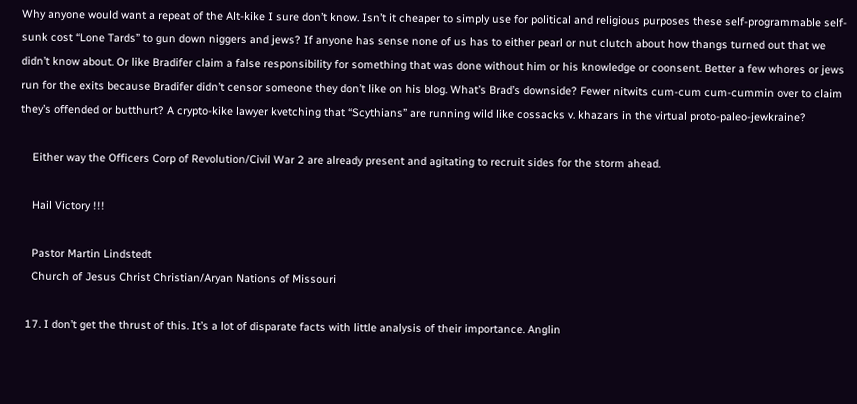Why anyone would want a repeat of the Alt-kike I sure don’t know. Isn’t it cheaper to simply use for political and religious purposes these self-programmable self-sunk cost “Lone Tards” to gun down niggers and jews? If anyone has sense none of us has to either pearl or nut clutch about how thangs turned out that we didn’t know about. Or like Bradifer claim a false responsibility for something that was done without him or his knowledge or coonsent. Better a few whores or jews run for the exits because Bradifer didn’t censor someone they don’t like on his blog. What’s Brad’s downside? Fewer nitwits cum-cum cum-cummin over to claim they’s offended or butthurt? A crypto-kike lawyer kvetching that “Scythians” are running wild like cossacks v. khazars in the virtual proto-paleo-jewkraine?

    Either way the Officers Corp of Revolution/Civil War 2 are already present and agitating to recruit sides for the storm ahead.

    Hail Victory !!!

    Pastor Martin Lindstedt
    Church of Jesus Christ Christian/Aryan Nations of Missouri

  17. I don’t get the thrust of this. It’s a lot of disparate facts with little analysis of their importance. Anglin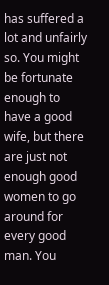has suffered a lot and unfairly so. You might be fortunate enough to have a good wife, but there are just not enough good women to go around for every good man. You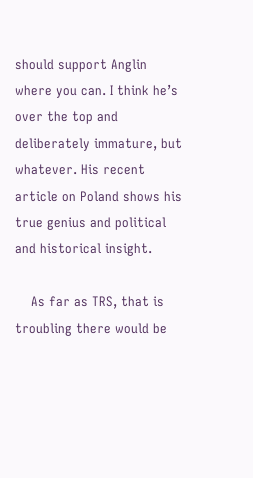should support Anglin where you can. I think he’s over the top and deliberately immature, but whatever. His recent article on Poland shows his true genius and political and historical insight.

    As far as TRS, that is troubling there would be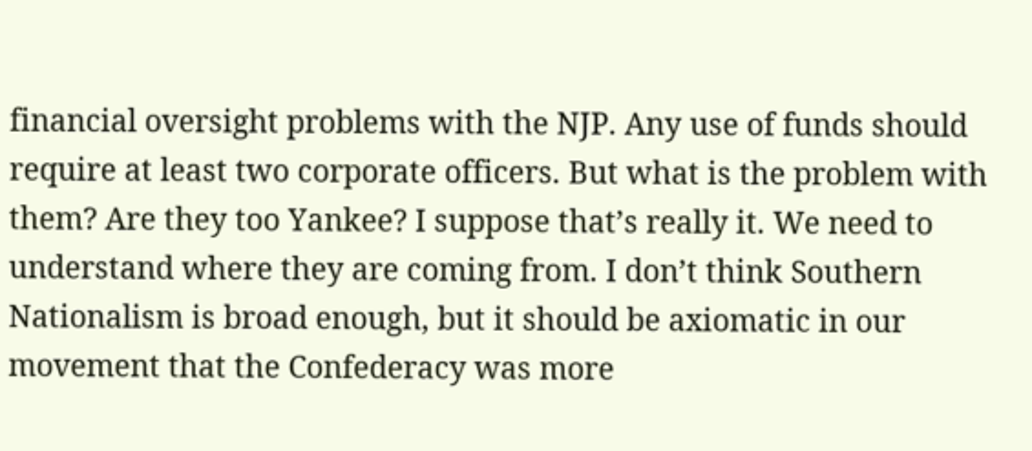financial oversight problems with the NJP. Any use of funds should require at least two corporate officers. But what is the problem with them? Are they too Yankee? I suppose that’s really it. We need to understand where they are coming from. I don’t think Southern Nationalism is broad enough, but it should be axiomatic in our movement that the Confederacy was more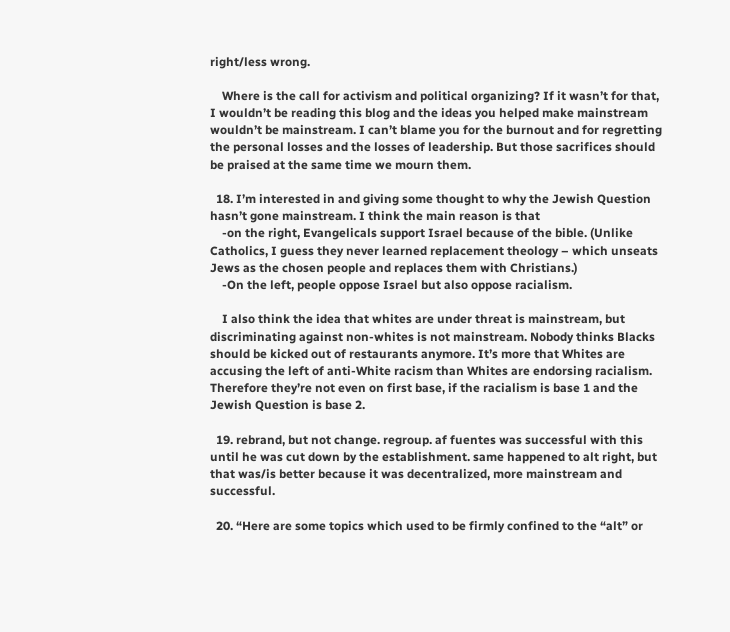right/less wrong.

    Where is the call for activism and political organizing? If it wasn’t for that, I wouldn’t be reading this blog and the ideas you helped make mainstream wouldn’t be mainstream. I can’t blame you for the burnout and for regretting the personal losses and the losses of leadership. But those sacrifices should be praised at the same time we mourn them.

  18. I’m interested in and giving some thought to why the Jewish Question hasn’t gone mainstream. I think the main reason is that
    -on the right, Evangelicals support Israel because of the bible. (Unlike Catholics, I guess they never learned replacement theology – which unseats Jews as the chosen people and replaces them with Christians.)
    -On the left, people oppose Israel but also oppose racialism.

    I also think the idea that whites are under threat is mainstream, but discriminating against non-whites is not mainstream. Nobody thinks Blacks should be kicked out of restaurants anymore. It’s more that Whites are accusing the left of anti-White racism than Whites are endorsing racialism. Therefore they’re not even on first base, if the racialism is base 1 and the Jewish Question is base 2.

  19. rebrand, but not change. regroup. af fuentes was successful with this until he was cut down by the establishment. same happened to alt right, but that was/is better because it was decentralized, more mainstream and successful.

  20. “Here are some topics which used to be firmly confined to the “alt” or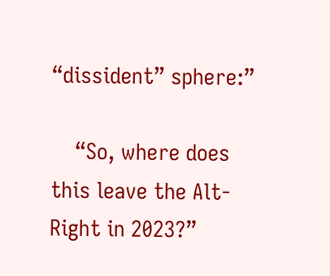“dissident” sphere:”

    “So, where does this leave the Alt-Right in 2023?”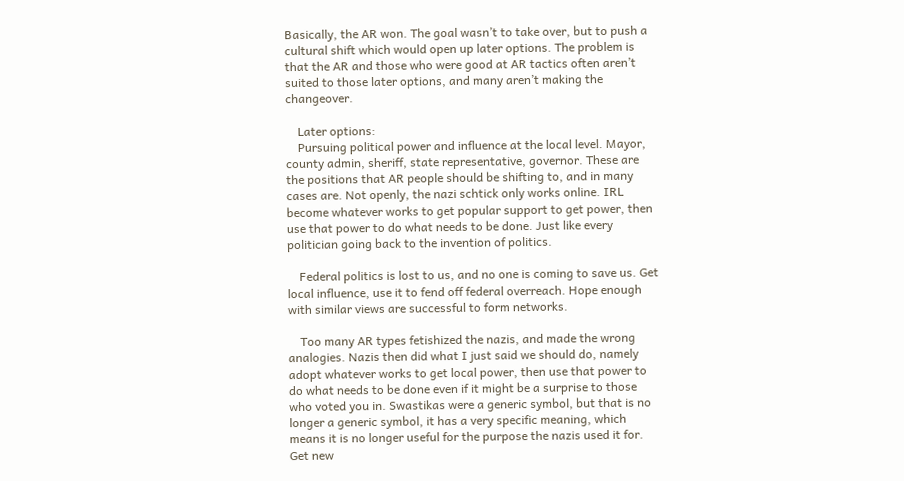Basically, the AR won. The goal wasn’t to take over, but to push a cultural shift which would open up later options. The problem is that the AR and those who were good at AR tactics often aren’t suited to those later options, and many aren’t making the changeover.

    Later options:
    Pursuing political power and influence at the local level. Mayor, county admin, sheriff, state representative, governor. These are the positions that AR people should be shifting to, and in many cases are. Not openly, the nazi schtick only works online. IRL become whatever works to get popular support to get power, then use that power to do what needs to be done. Just like every politician going back to the invention of politics.

    Federal politics is lost to us, and no one is coming to save us. Get local influence, use it to fend off federal overreach. Hope enough with similar views are successful to form networks.

    Too many AR types fetishized the nazis, and made the wrong analogies. Nazis then did what I just said we should do, namely adopt whatever works to get local power, then use that power to do what needs to be done even if it might be a surprise to those who voted you in. Swastikas were a generic symbol, but that is no longer a generic symbol, it has a very specific meaning, which means it is no longer useful for the purpose the nazis used it for. Get new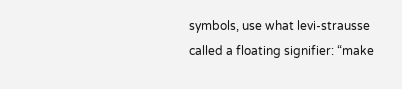symbols, use what levi-strausse called a floating signifier: “make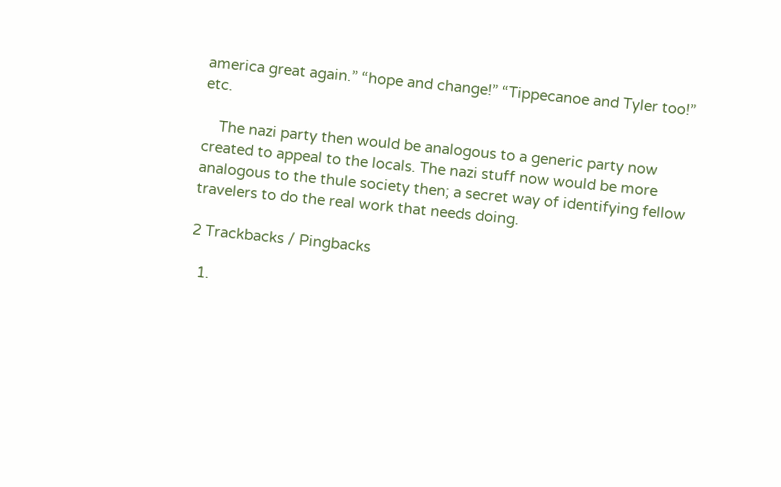america great again.” “hope and change!” “Tippecanoe and Tyler too!” etc.

    The nazi party then would be analogous to a generic party now created to appeal to the locals. The nazi stuff now would be more analogous to the thule society then; a secret way of identifying fellow travelers to do the real work that needs doing.

2 Trackbacks / Pingbacks

  1.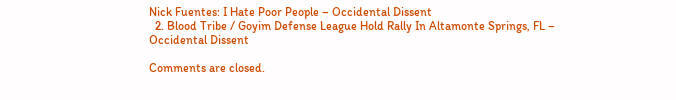Nick Fuentes: I Hate Poor People – Occidental Dissent
  2. Blood Tribe / Goyim Defense League Hold Rally In Altamonte Springs, FL – Occidental Dissent

Comments are closed.